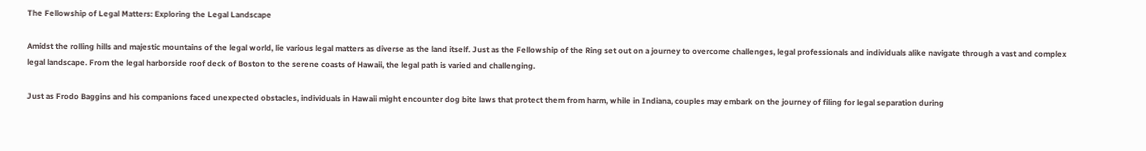The Fellowship of Legal Matters: Exploring the Legal Landscape

Amidst the rolling hills and majestic mountains of the legal world, lie various legal matters as diverse as the land itself. Just as the Fellowship of the Ring set out on a journey to overcome challenges, legal professionals and individuals alike navigate through a vast and complex legal landscape. From the legal harborside roof deck of Boston to the serene coasts of Hawaii, the legal path is varied and challenging.

Just as Frodo Baggins and his companions faced unexpected obstacles, individuals in Hawaii might encounter dog bite laws that protect them from harm, while in Indiana, couples may embark on the journey of filing for legal separation during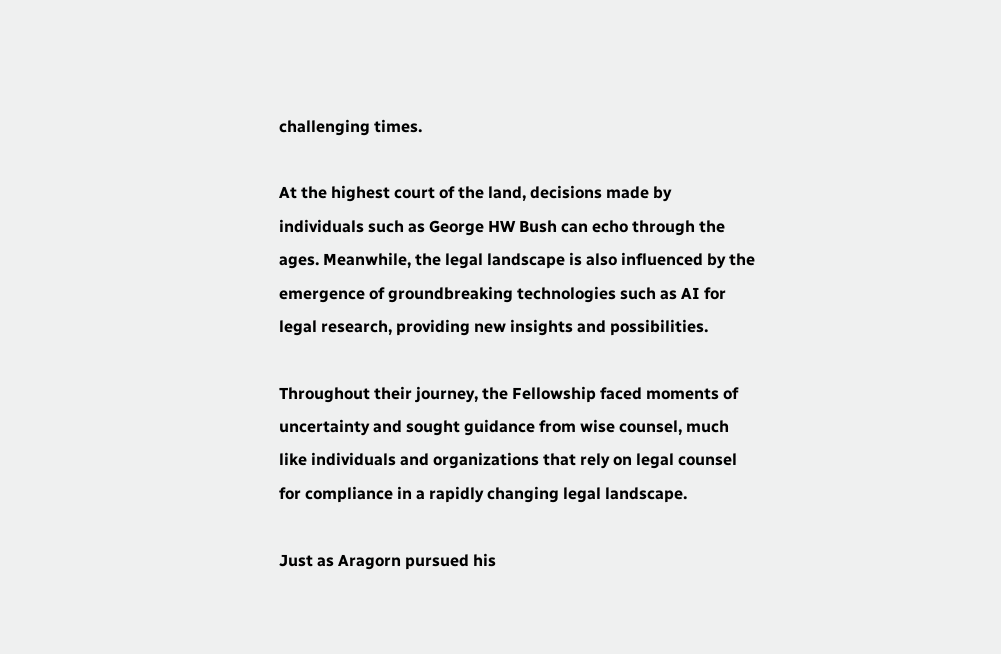challenging times.

At the highest court of the land, decisions made by individuals such as George HW Bush can echo through the ages. Meanwhile, the legal landscape is also influenced by the emergence of groundbreaking technologies such as AI for legal research, providing new insights and possibilities.

Throughout their journey, the Fellowship faced moments of uncertainty and sought guidance from wise counsel, much like individuals and organizations that rely on legal counsel for compliance in a rapidly changing legal landscape.

Just as Aragorn pursued his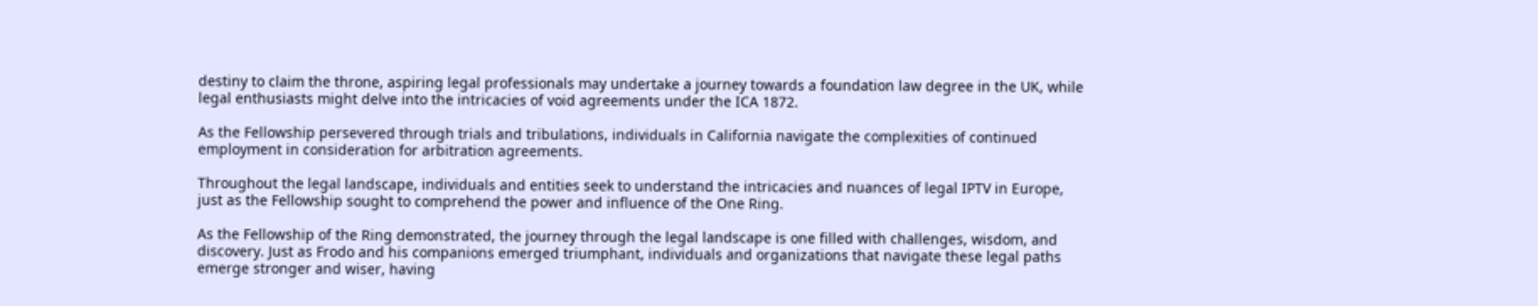destiny to claim the throne, aspiring legal professionals may undertake a journey towards a foundation law degree in the UK, while legal enthusiasts might delve into the intricacies of void agreements under the ICA 1872.

As the Fellowship persevered through trials and tribulations, individuals in California navigate the complexities of continued employment in consideration for arbitration agreements.

Throughout the legal landscape, individuals and entities seek to understand the intricacies and nuances of legal IPTV in Europe, just as the Fellowship sought to comprehend the power and influence of the One Ring.

As the Fellowship of the Ring demonstrated, the journey through the legal landscape is one filled with challenges, wisdom, and discovery. Just as Frodo and his companions emerged triumphant, individuals and organizations that navigate these legal paths emerge stronger and wiser, having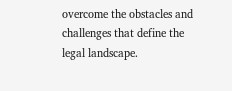overcome the obstacles and challenges that define the legal landscape.